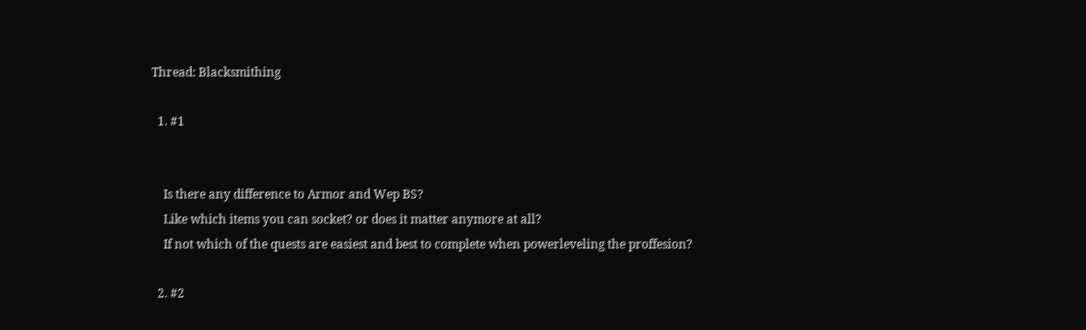Thread: Blacksmithing

  1. #1


    Is there any difference to Armor and Wep BS?
    Like which items you can socket? or does it matter anymore at all?
    If not which of the quests are easiest and best to complete when powerleveling the proffesion?

  2. #2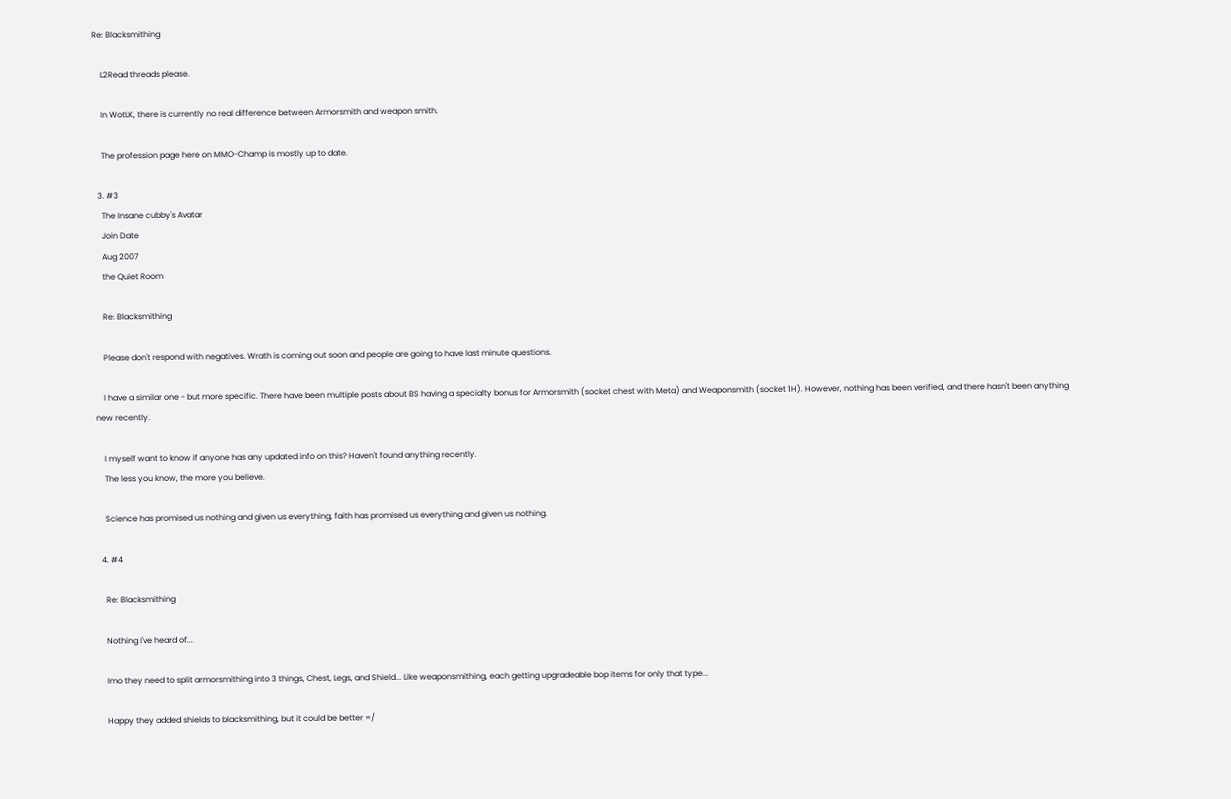Re: Blacksmithing

    L2Read threads please.

    In WotLK, there is currently no real difference between Armorsmith and weapon smith.

    The profession page here on MMO-Champ is mostly up to date.

  3. #3
    The Insane cubby's Avatar
    Join Date
    Aug 2007
    the Quiet Room

    Re: Blacksmithing

    Please don't respond with negatives. Wrath is coming out soon and people are going to have last minute questions.

    I have a similar one - but more specific. There have been multiple posts about BS having a specialty bonus for Armorsmith (socket chest with Meta) and Weaponsmith (socket 1H). However, nothing has been verified, and there hasn't been anything new recently.

    I myself want to know if anyone has any updated info on this? Haven't found anything recently.
    The less you know, the more you believe.

    Science has promised us nothing and given us everything, faith has promised us everything and given us nothing.

  4. #4

    Re: Blacksmithing

    Nothing I've heard of...

    Imo they need to split armorsmithing into 3 things, Chest, Legs, and Shield... Like weaponsmithing, each getting upgradeable bop items for only that type...

    Happy they added shields to blacksmithing, but it could be better =/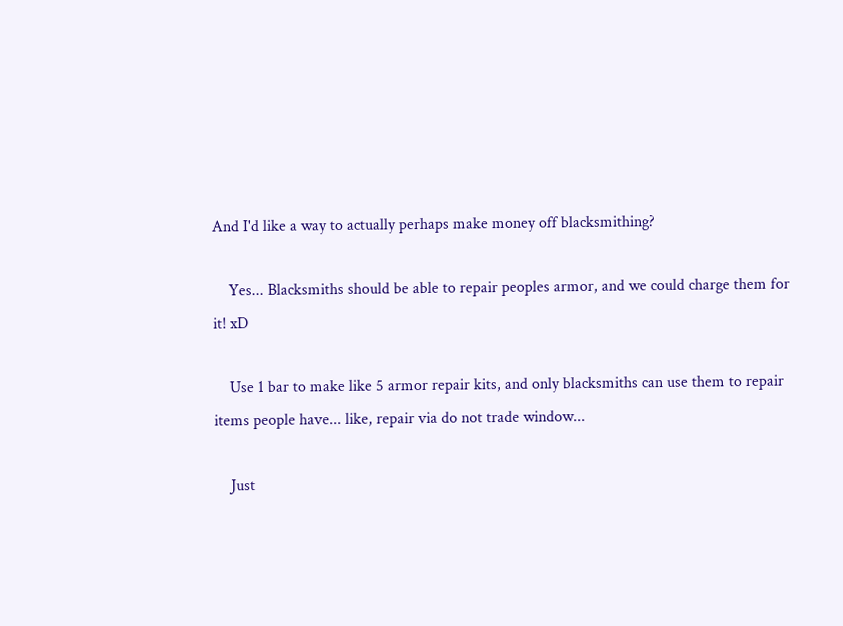And I'd like a way to actually perhaps make money off blacksmithing?

    Yes... Blacksmiths should be able to repair peoples armor, and we could charge them for it! xD

    Use 1 bar to make like 5 armor repair kits, and only blacksmiths can use them to repair items people have... like, repair via do not trade window...

    Just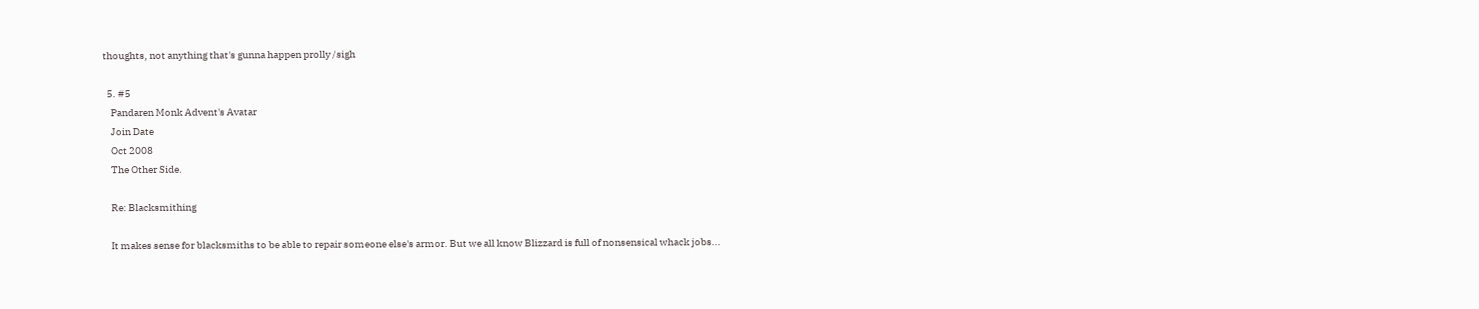thoughts, not anything that's gunna happen prolly /sigh

  5. #5
    Pandaren Monk Advent's Avatar
    Join Date
    Oct 2008
    The Other Side.

    Re: Blacksmithing

    It makes sense for blacksmiths to be able to repair someone else's armor. But we all know Blizzard is full of nonsensical whack jobs...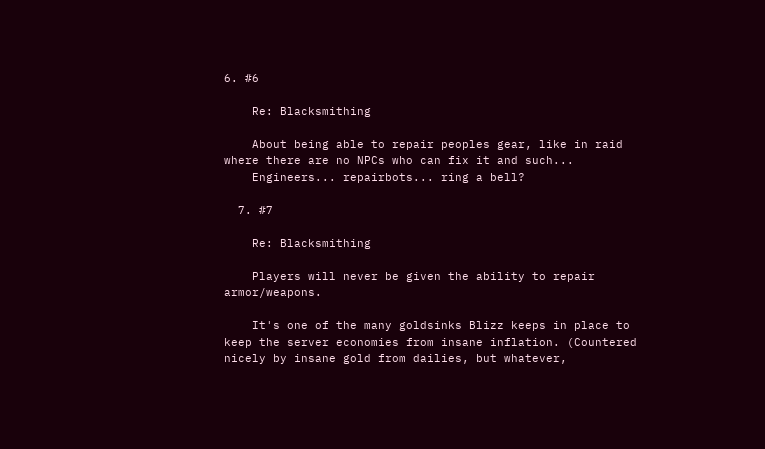6. #6

    Re: Blacksmithing

    About being able to repair peoples gear, like in raid where there are no NPCs who can fix it and such...
    Engineers... repairbots... ring a bell?

  7. #7

    Re: Blacksmithing

    Players will never be given the ability to repair armor/weapons.

    It's one of the many goldsinks Blizz keeps in place to keep the server economies from insane inflation. (Countered nicely by insane gold from dailies, but whatever,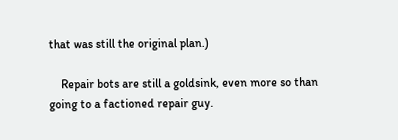that was still the original plan.)

    Repair bots are still a goldsink, even more so than going to a factioned repair guy.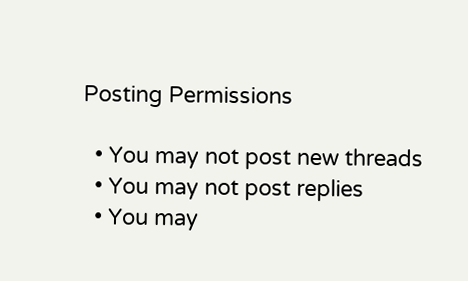Posting Permissions

  • You may not post new threads
  • You may not post replies
  • You may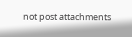not post attachments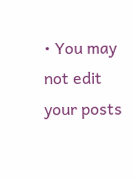• You may not edit your posts